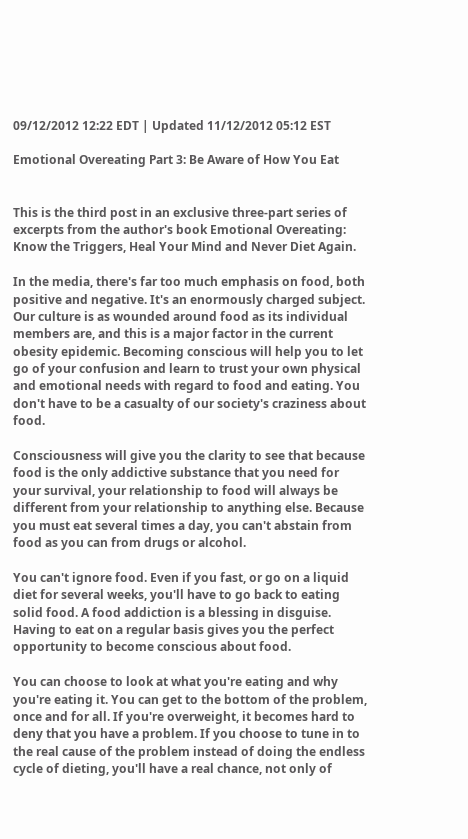09/12/2012 12:22 EDT | Updated 11/12/2012 05:12 EST

Emotional Overeating Part 3: Be Aware of How You Eat


This is the third post in an exclusive three-part series of excerpts from the author's book Emotional Overeating: Know the Triggers, Heal Your Mind and Never Diet Again.

In the media, there's far too much emphasis on food, both positive and negative. It's an enormously charged subject. Our culture is as wounded around food as its individual members are, and this is a major factor in the current obesity epidemic. Becoming conscious will help you to let go of your confusion and learn to trust your own physical and emotional needs with regard to food and eating. You don't have to be a casualty of our society's craziness about food.

Consciousness will give you the clarity to see that because food is the only addictive substance that you need for your survival, your relationship to food will always be different from your relationship to anything else. Because you must eat several times a day, you can't abstain from food as you can from drugs or alcohol.

You can't ignore food. Even if you fast, or go on a liquid diet for several weeks, you'll have to go back to eating solid food. A food addiction is a blessing in disguise. Having to eat on a regular basis gives you the perfect opportunity to become conscious about food.

You can choose to look at what you're eating and why you're eating it. You can get to the bottom of the problem, once and for all. If you're overweight, it becomes hard to deny that you have a problem. If you choose to tune in to the real cause of the problem instead of doing the endless cycle of dieting, you'll have a real chance, not only of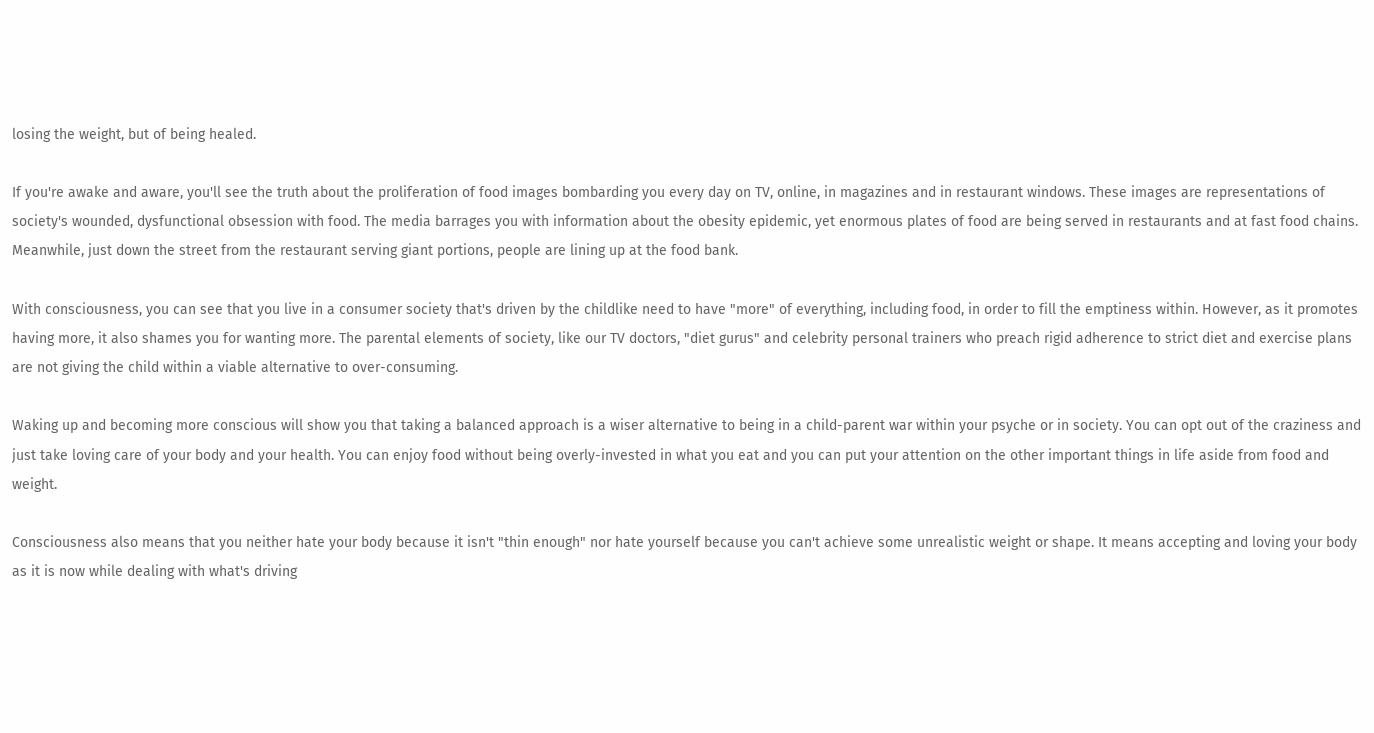losing the weight, but of being healed.

If you're awake and aware, you'll see the truth about the proliferation of food images bombarding you every day on TV, online, in magazines and in restaurant windows. These images are representations of society's wounded, dysfunctional obsession with food. The media barrages you with information about the obesity epidemic, yet enormous plates of food are being served in restaurants and at fast food chains. Meanwhile, just down the street from the restaurant serving giant portions, people are lining up at the food bank.

With consciousness, you can see that you live in a consumer society that's driven by the childlike need to have "more" of everything, including food, in order to fill the emptiness within. However, as it promotes having more, it also shames you for wanting more. The parental elements of society, like our TV doctors, "diet gurus" and celebrity personal trainers who preach rigid adherence to strict diet and exercise plans are not giving the child within a viable alternative to over-consuming.

Waking up and becoming more conscious will show you that taking a balanced approach is a wiser alternative to being in a child-parent war within your psyche or in society. You can opt out of the craziness and just take loving care of your body and your health. You can enjoy food without being overly-invested in what you eat and you can put your attention on the other important things in life aside from food and weight.

Consciousness also means that you neither hate your body because it isn't "thin enough" nor hate yourself because you can't achieve some unrealistic weight or shape. It means accepting and loving your body as it is now while dealing with what's driving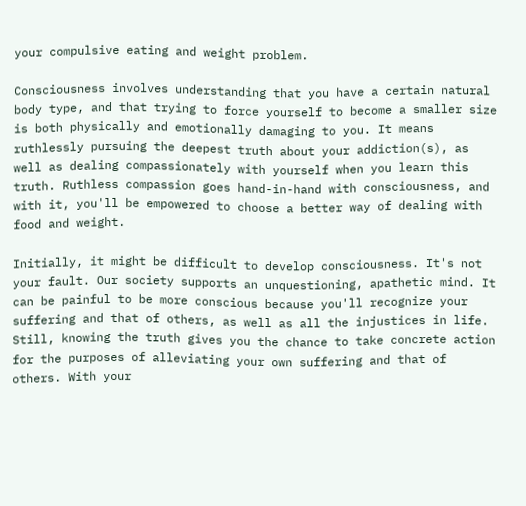your compulsive eating and weight problem.

Consciousness involves understanding that you have a certain natural body type, and that trying to force yourself to become a smaller size is both physically and emotionally damaging to you. It means ruthlessly pursuing the deepest truth about your addiction(s), as well as dealing compassionately with yourself when you learn this truth. Ruthless compassion goes hand-in-hand with consciousness, and with it, you'll be empowered to choose a better way of dealing with food and weight.

Initially, it might be difficult to develop consciousness. It's not your fault. Our society supports an unquestioning, apathetic mind. It can be painful to be more conscious because you'll recognize your suffering and that of others, as well as all the injustices in life. Still, knowing the truth gives you the chance to take concrete action for the purposes of alleviating your own suffering and that of others. With your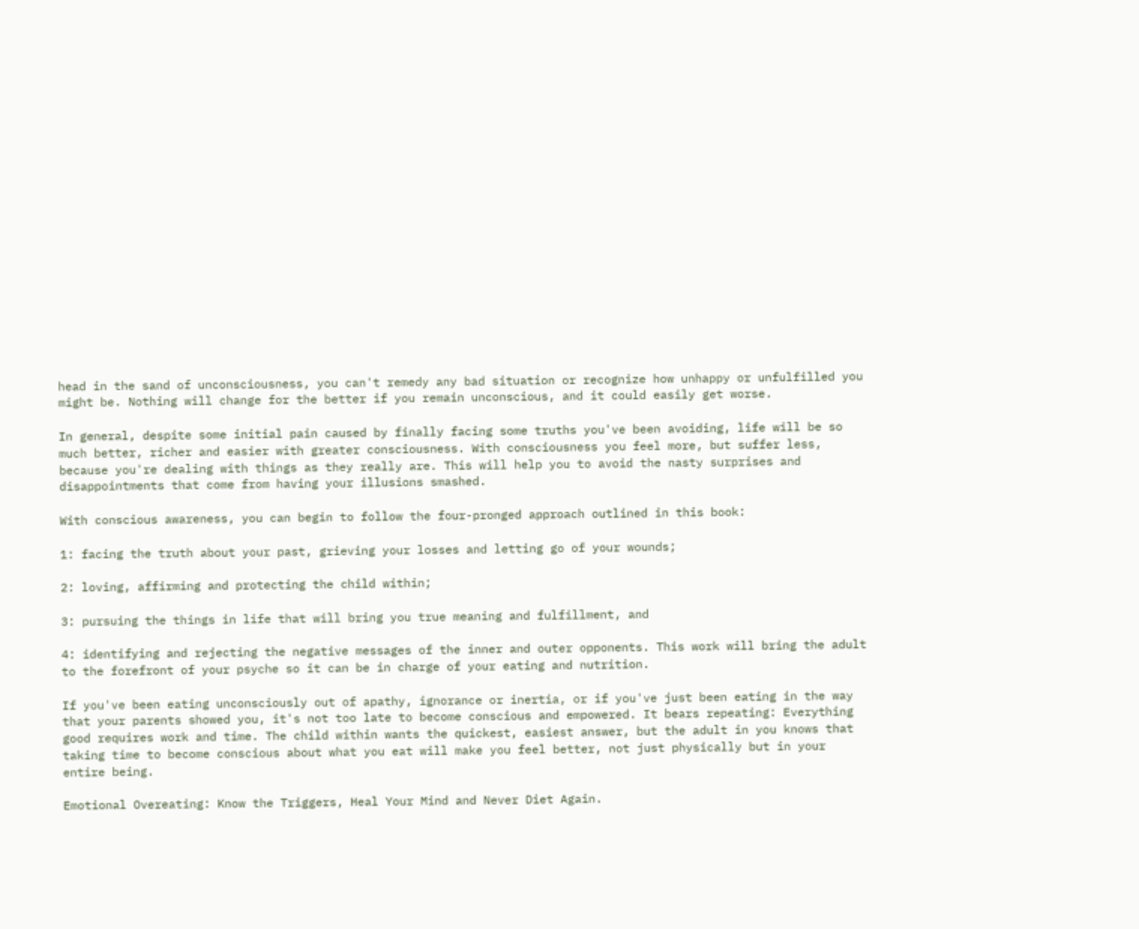head in the sand of unconsciousness, you can't remedy any bad situation or recognize how unhappy or unfulfilled you might be. Nothing will change for the better if you remain unconscious, and it could easily get worse.

In general, despite some initial pain caused by finally facing some truths you've been avoiding, life will be so much better, richer and easier with greater consciousness. With consciousness you feel more, but suffer less, because you're dealing with things as they really are. This will help you to avoid the nasty surprises and disappointments that come from having your illusions smashed.

With conscious awareness, you can begin to follow the four-pronged approach outlined in this book:

1: facing the truth about your past, grieving your losses and letting go of your wounds;

2: loving, affirming and protecting the child within;

3: pursuing the things in life that will bring you true meaning and fulfillment, and

4: identifying and rejecting the negative messages of the inner and outer opponents. This work will bring the adult to the forefront of your psyche so it can be in charge of your eating and nutrition.

If you've been eating unconsciously out of apathy, ignorance or inertia, or if you've just been eating in the way that your parents showed you, it's not too late to become conscious and empowered. It bears repeating: Everything good requires work and time. The child within wants the quickest, easiest answer, but the adult in you knows that taking time to become conscious about what you eat will make you feel better, not just physically but in your entire being.

Emotional Overeating: Know the Triggers, Heal Your Mind and Never Diet Again.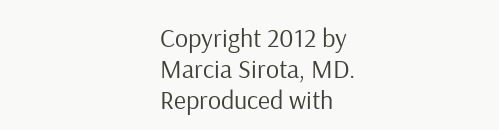Copyright 2012 by Marcia Sirota, MD. Reproduced with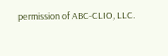permission of ABC-CLIO, LLC.